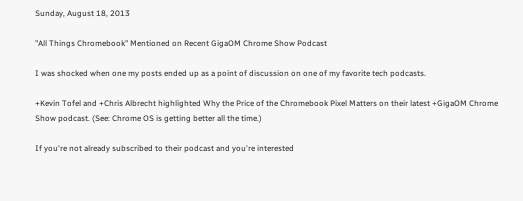Sunday, August 18, 2013

"All Things Chromebook" Mentioned on Recent GigaOM Chrome Show Podcast

I was shocked when one my posts ended up as a point of discussion on one of my favorite tech podcasts.

+Kevin Tofel and +Chris Albrecht highlighted Why the Price of the Chromebook Pixel Matters on their latest +GigaOM Chrome Show podcast. (See: Chrome OS is getting better all the time.)

If you're not already subscribed to their podcast and you're interested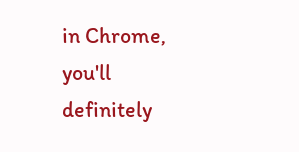in Chrome, you'll definitely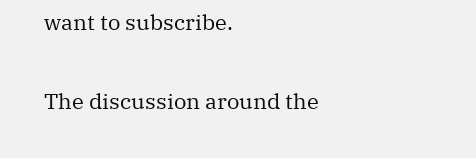want to subscribe.

The discussion around the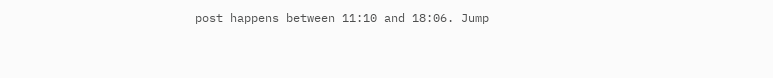post happens between 11:10 and 18:06. Jump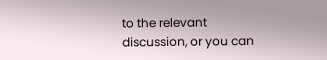to the relevant discussion, or you can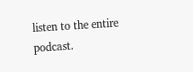listen to the entire podcast.